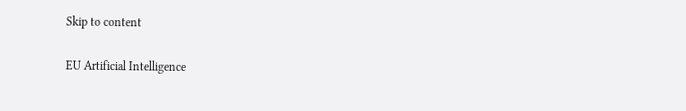Skip to content

EU Artificial Intelligence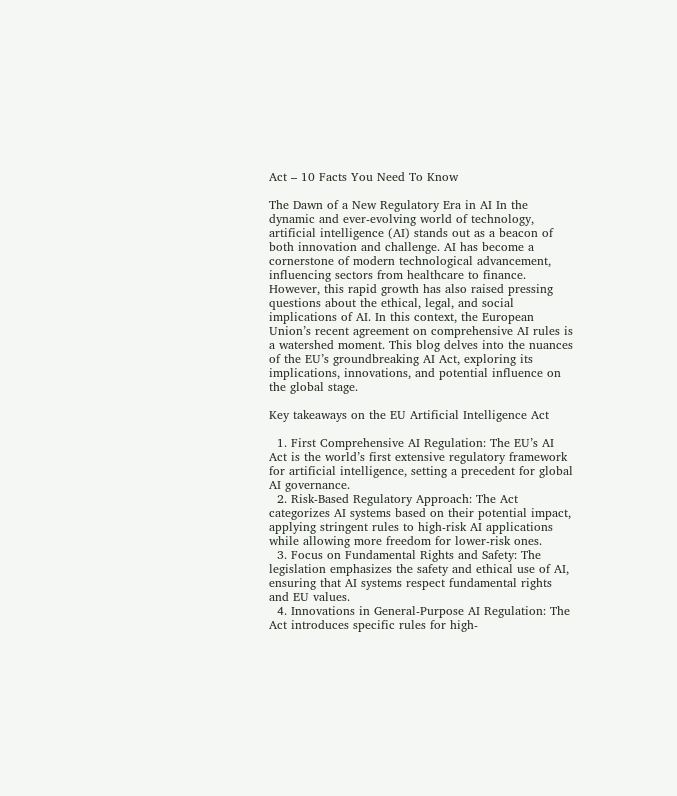Act – 10 Facts You Need To Know

The Dawn of a New Regulatory Era in AI In the dynamic and ever-evolving world of technology, artificial intelligence (AI) stands out as a beacon of both innovation and challenge. AI has become a cornerstone of modern technological advancement, influencing sectors from healthcare to finance. However, this rapid growth has also raised pressing questions about the ethical, legal, and social implications of AI. In this context, the European Union’s recent agreement on comprehensive AI rules is a watershed moment. This blog delves into the nuances of the EU’s groundbreaking AI Act, exploring its implications, innovations, and potential influence on the global stage.

Key takeaways on the EU Artificial Intelligence Act

  1. First Comprehensive AI Regulation: The EU’s AI Act is the world’s first extensive regulatory framework for artificial intelligence, setting a precedent for global AI governance.
  2. Risk-Based Regulatory Approach: The Act categorizes AI systems based on their potential impact, applying stringent rules to high-risk AI applications while allowing more freedom for lower-risk ones.
  3. Focus on Fundamental Rights and Safety: The legislation emphasizes the safety and ethical use of AI, ensuring that AI systems respect fundamental rights and EU values.
  4. Innovations in General-Purpose AI Regulation: The Act introduces specific rules for high-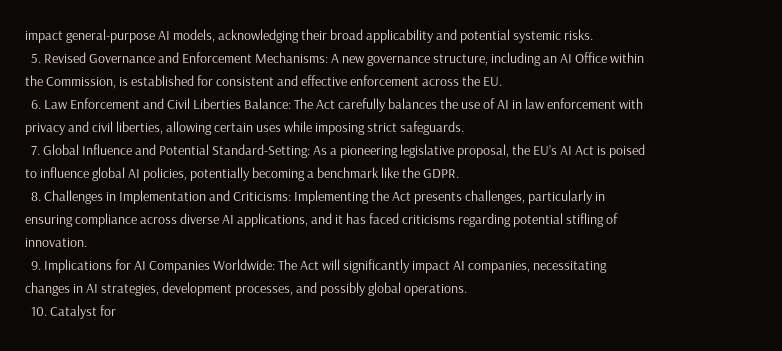impact general-purpose AI models, acknowledging their broad applicability and potential systemic risks.
  5. Revised Governance and Enforcement Mechanisms: A new governance structure, including an AI Office within the Commission, is established for consistent and effective enforcement across the EU.
  6. Law Enforcement and Civil Liberties Balance: The Act carefully balances the use of AI in law enforcement with privacy and civil liberties, allowing certain uses while imposing strict safeguards.
  7. Global Influence and Potential Standard-Setting: As a pioneering legislative proposal, the EU’s AI Act is poised to influence global AI policies, potentially becoming a benchmark like the GDPR.
  8. Challenges in Implementation and Criticisms: Implementing the Act presents challenges, particularly in ensuring compliance across diverse AI applications, and it has faced criticisms regarding potential stifling of innovation.
  9. Implications for AI Companies Worldwide: The Act will significantly impact AI companies, necessitating changes in AI strategies, development processes, and possibly global operations.
  10. Catalyst for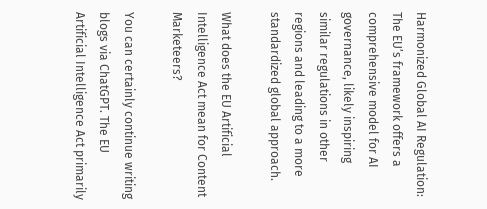Harmonized Global AI Regulation: The EU’s framework offers a comprehensive model for AI governance, likely inspiring similar regulations in other regions and leading to a more standardized global approach.

What does the EU Artificial Intelligence Act mean for Content Marketeers?

You can certainly continue writing blogs via ChatGPT. The EU Artificial Intelligence Act primarily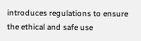introduces regulations to ensure the ethical and safe use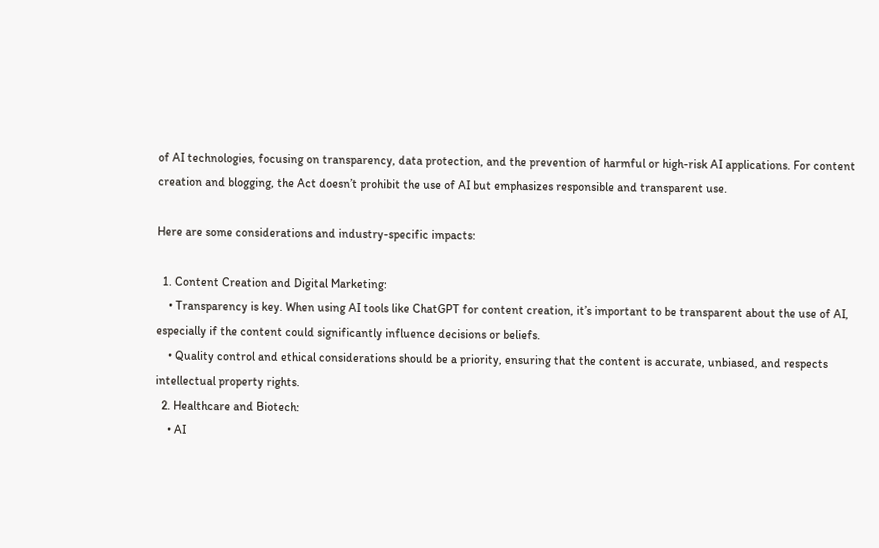of AI technologies, focusing on transparency, data protection, and the prevention of harmful or high-risk AI applications. For content creation and blogging, the Act doesn’t prohibit the use of AI but emphasizes responsible and transparent use.

Here are some considerations and industry-specific impacts:

  1. Content Creation and Digital Marketing:
    • Transparency is key. When using AI tools like ChatGPT for content creation, it’s important to be transparent about the use of AI, especially if the content could significantly influence decisions or beliefs.
    • Quality control and ethical considerations should be a priority, ensuring that the content is accurate, unbiased, and respects intellectual property rights.
  2. Healthcare and Biotech:
    • AI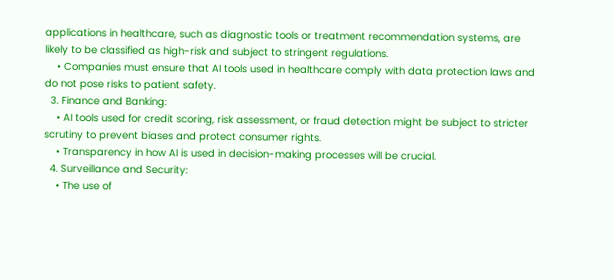applications in healthcare, such as diagnostic tools or treatment recommendation systems, are likely to be classified as high-risk and subject to stringent regulations.
    • Companies must ensure that AI tools used in healthcare comply with data protection laws and do not pose risks to patient safety.
  3. Finance and Banking:
    • AI tools used for credit scoring, risk assessment, or fraud detection might be subject to stricter scrutiny to prevent biases and protect consumer rights.
    • Transparency in how AI is used in decision-making processes will be crucial.
  4. Surveillance and Security:
    • The use of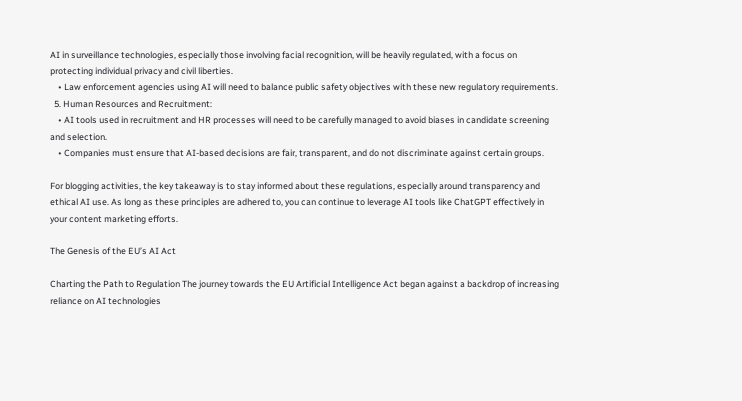AI in surveillance technologies, especially those involving facial recognition, will be heavily regulated, with a focus on protecting individual privacy and civil liberties.
    • Law enforcement agencies using AI will need to balance public safety objectives with these new regulatory requirements.
  5. Human Resources and Recruitment:
    • AI tools used in recruitment and HR processes will need to be carefully managed to avoid biases in candidate screening and selection.
    • Companies must ensure that AI-based decisions are fair, transparent, and do not discriminate against certain groups.

For blogging activities, the key takeaway is to stay informed about these regulations, especially around transparency and ethical AI use. As long as these principles are adhered to, you can continue to leverage AI tools like ChatGPT effectively in your content marketing efforts.

The Genesis of the EU’s AI Act

Charting the Path to Regulation The journey towards the EU Artificial Intelligence Act began against a backdrop of increasing reliance on AI technologies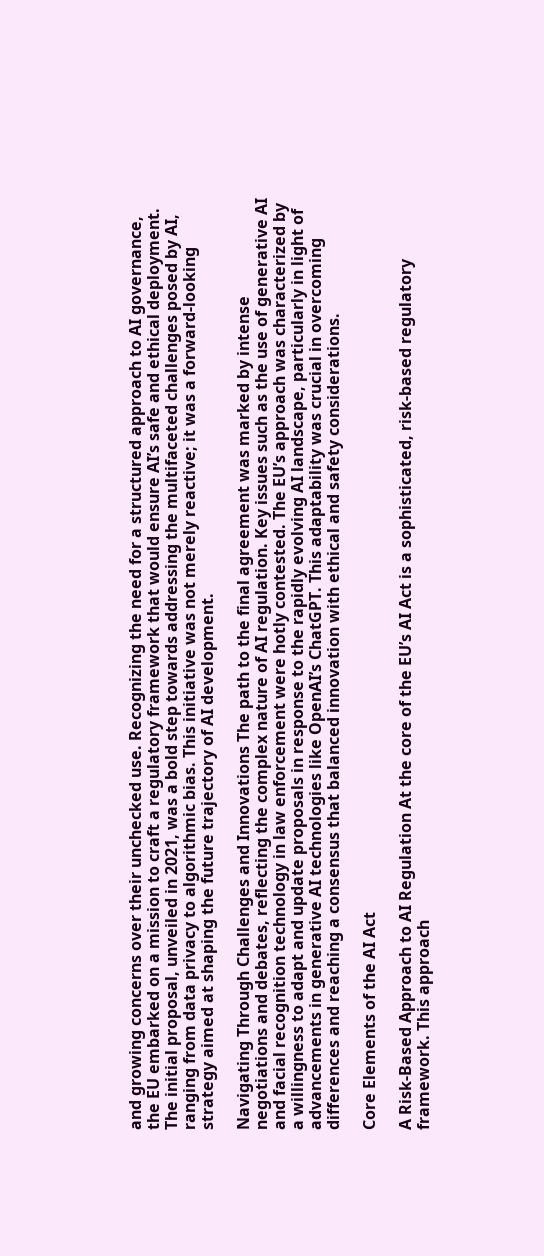and growing concerns over their unchecked use. Recognizing the need for a structured approach to AI governance, the EU embarked on a mission to craft a regulatory framework that would ensure AI’s safe and ethical deployment. The initial proposal, unveiled in 2021, was a bold step towards addressing the multifaceted challenges posed by AI, ranging from data privacy to algorithmic bias. This initiative was not merely reactive; it was a forward-looking strategy aimed at shaping the future trajectory of AI development.

Navigating Through Challenges and Innovations The path to the final agreement was marked by intense negotiations and debates, reflecting the complex nature of AI regulation. Key issues such as the use of generative AI and facial recognition technology in law enforcement were hotly contested. The EU’s approach was characterized by a willingness to adapt and update proposals in response to the rapidly evolving AI landscape, particularly in light of advancements in generative AI technologies like OpenAI’s ChatGPT. This adaptability was crucial in overcoming differences and reaching a consensus that balanced innovation with ethical and safety considerations.

Core Elements of the AI Act

A Risk-Based Approach to AI Regulation At the core of the EU’s AI Act is a sophisticated, risk-based regulatory framework. This approach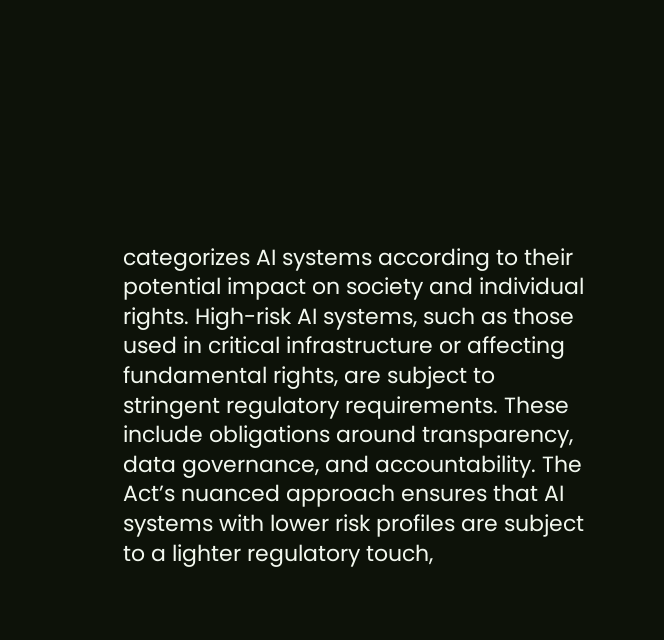categorizes AI systems according to their potential impact on society and individual rights. High-risk AI systems, such as those used in critical infrastructure or affecting fundamental rights, are subject to stringent regulatory requirements. These include obligations around transparency, data governance, and accountability. The Act’s nuanced approach ensures that AI systems with lower risk profiles are subject to a lighter regulatory touch,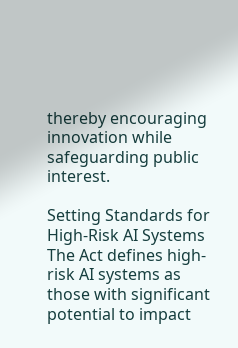thereby encouraging innovation while safeguarding public interest.

Setting Standards for High-Risk AI Systems The Act defines high-risk AI systems as those with significant potential to impact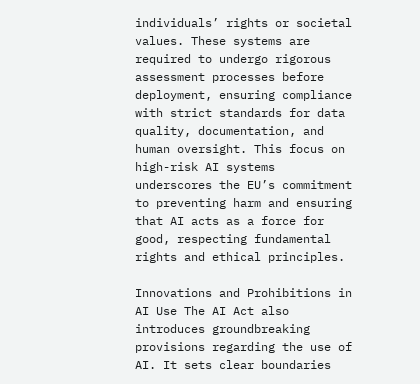individuals’ rights or societal values. These systems are required to undergo rigorous assessment processes before deployment, ensuring compliance with strict standards for data quality, documentation, and human oversight. This focus on high-risk AI systems underscores the EU’s commitment to preventing harm and ensuring that AI acts as a force for good, respecting fundamental rights and ethical principles.

Innovations and Prohibitions in AI Use The AI Act also introduces groundbreaking provisions regarding the use of AI. It sets clear boundaries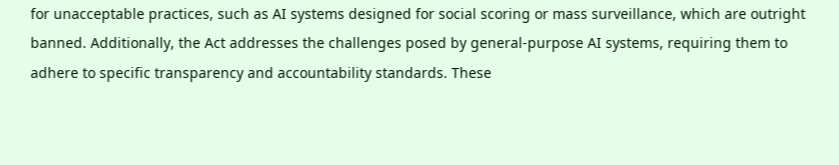for unacceptable practices, such as AI systems designed for social scoring or mass surveillance, which are outright banned. Additionally, the Act addresses the challenges posed by general-purpose AI systems, requiring them to adhere to specific transparency and accountability standards. These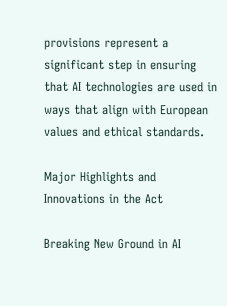provisions represent a significant step in ensuring that AI technologies are used in ways that align with European values and ethical standards.

Major Highlights and Innovations in the Act

Breaking New Ground in AI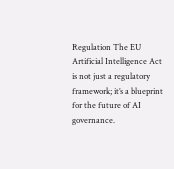Regulation The EU Artificial Intelligence Act is not just a regulatory framework; it’s a blueprint for the future of AI governance.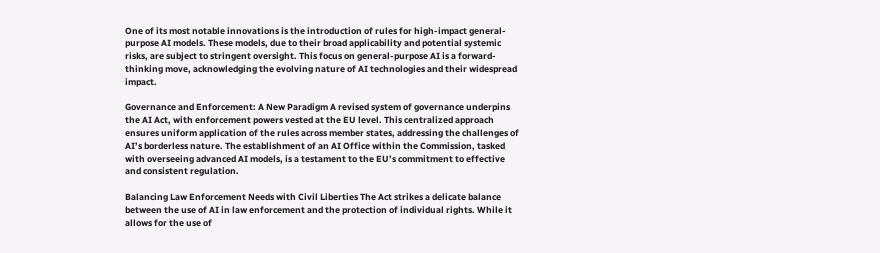One of its most notable innovations is the introduction of rules for high-impact general-purpose AI models. These models, due to their broad applicability and potential systemic risks, are subject to stringent oversight. This focus on general-purpose AI is a forward-thinking move, acknowledging the evolving nature of AI technologies and their widespread impact.

Governance and Enforcement: A New Paradigm A revised system of governance underpins the AI Act, with enforcement powers vested at the EU level. This centralized approach ensures uniform application of the rules across member states, addressing the challenges of AI’s borderless nature. The establishment of an AI Office within the Commission, tasked with overseeing advanced AI models, is a testament to the EU’s commitment to effective and consistent regulation.

Balancing Law Enforcement Needs with Civil Liberties The Act strikes a delicate balance between the use of AI in law enforcement and the protection of individual rights. While it allows for the use of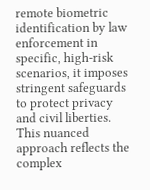remote biometric identification by law enforcement in specific, high-risk scenarios, it imposes stringent safeguards to protect privacy and civil liberties. This nuanced approach reflects the complex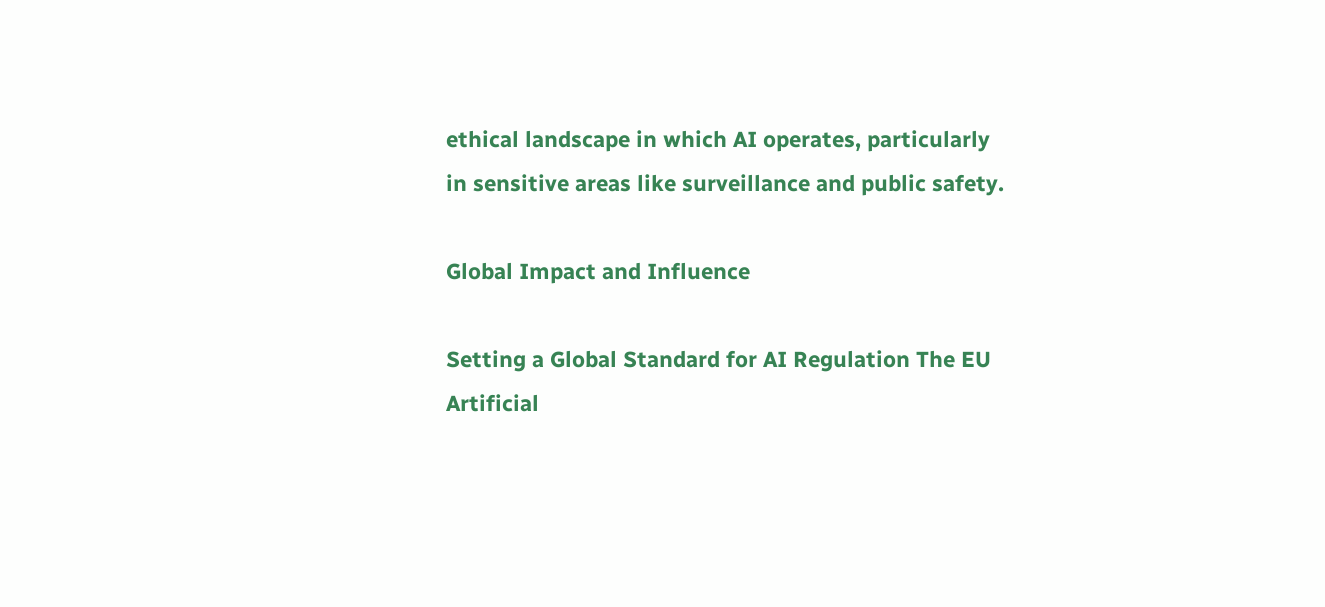ethical landscape in which AI operates, particularly in sensitive areas like surveillance and public safety.

Global Impact and Influence

Setting a Global Standard for AI Regulation The EU Artificial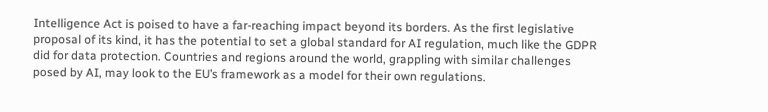Intelligence Act is poised to have a far-reaching impact beyond its borders. As the first legislative proposal of its kind, it has the potential to set a global standard for AI regulation, much like the GDPR did for data protection. Countries and regions around the world, grappling with similar challenges posed by AI, may look to the EU’s framework as a model for their own regulations.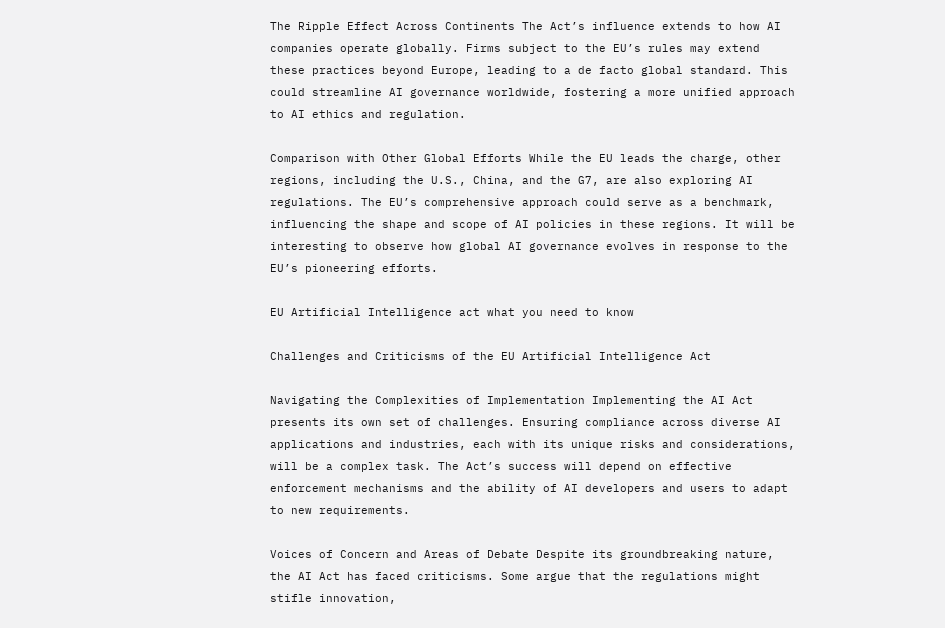The Ripple Effect Across Continents The Act’s influence extends to how AI companies operate globally. Firms subject to the EU’s rules may extend these practices beyond Europe, leading to a de facto global standard. This could streamline AI governance worldwide, fostering a more unified approach to AI ethics and regulation.

Comparison with Other Global Efforts While the EU leads the charge, other regions, including the U.S., China, and the G7, are also exploring AI regulations. The EU’s comprehensive approach could serve as a benchmark, influencing the shape and scope of AI policies in these regions. It will be interesting to observe how global AI governance evolves in response to the EU’s pioneering efforts.

EU Artificial Intelligence act what you need to know

Challenges and Criticisms of the EU Artificial Intelligence Act

Navigating the Complexities of Implementation Implementing the AI Act presents its own set of challenges. Ensuring compliance across diverse AI applications and industries, each with its unique risks and considerations, will be a complex task. The Act’s success will depend on effective enforcement mechanisms and the ability of AI developers and users to adapt to new requirements.

Voices of Concern and Areas of Debate Despite its groundbreaking nature, the AI Act has faced criticisms. Some argue that the regulations might stifle innovation,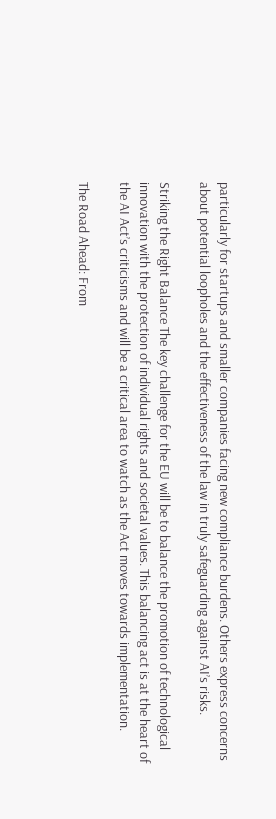particularly for startups and smaller companies facing new compliance burdens. Others express concerns about potential loopholes and the effectiveness of the law in truly safeguarding against AI’s risks.

Striking the Right Balance The key challenge for the EU will be to balance the promotion of technological innovation with the protection of individual rights and societal values. This balancing act is at the heart of the AI Act’s criticisms and will be a critical area to watch as the Act moves towards implementation.

The Road Ahead: From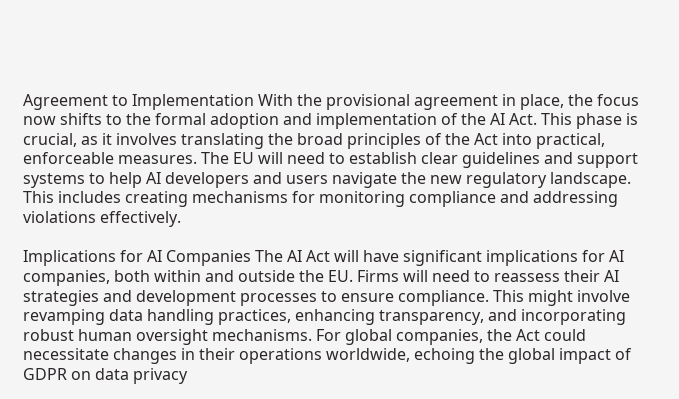Agreement to Implementation With the provisional agreement in place, the focus now shifts to the formal adoption and implementation of the AI Act. This phase is crucial, as it involves translating the broad principles of the Act into practical, enforceable measures. The EU will need to establish clear guidelines and support systems to help AI developers and users navigate the new regulatory landscape. This includes creating mechanisms for monitoring compliance and addressing violations effectively.

Implications for AI Companies The AI Act will have significant implications for AI companies, both within and outside the EU. Firms will need to reassess their AI strategies and development processes to ensure compliance. This might involve revamping data handling practices, enhancing transparency, and incorporating robust human oversight mechanisms. For global companies, the Act could necessitate changes in their operations worldwide, echoing the global impact of GDPR on data privacy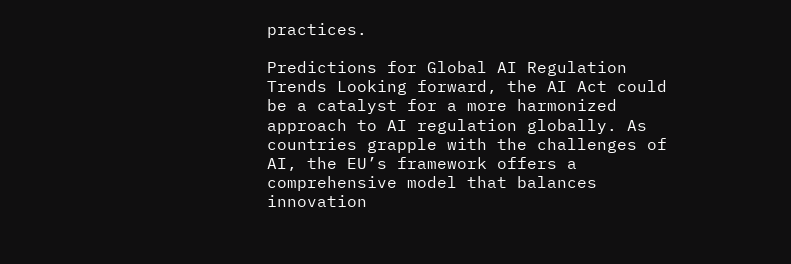practices.

Predictions for Global AI Regulation Trends Looking forward, the AI Act could be a catalyst for a more harmonized approach to AI regulation globally. As countries grapple with the challenges of AI, the EU’s framework offers a comprehensive model that balances innovation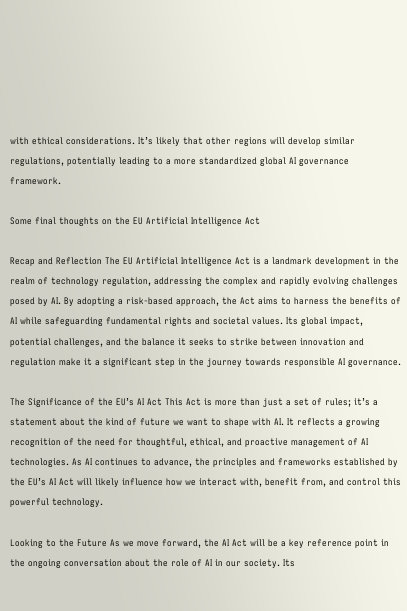with ethical considerations. It’s likely that other regions will develop similar regulations, potentially leading to a more standardized global AI governance framework.

Some final thoughts on the EU Artificial Intelligence Act

Recap and Reflection The EU Artificial Intelligence Act is a landmark development in the realm of technology regulation, addressing the complex and rapidly evolving challenges posed by AI. By adopting a risk-based approach, the Act aims to harness the benefits of AI while safeguarding fundamental rights and societal values. Its global impact, potential challenges, and the balance it seeks to strike between innovation and regulation make it a significant step in the journey towards responsible AI governance.

The Significance of the EU’s AI Act This Act is more than just a set of rules; it’s a statement about the kind of future we want to shape with AI. It reflects a growing recognition of the need for thoughtful, ethical, and proactive management of AI technologies. As AI continues to advance, the principles and frameworks established by the EU’s AI Act will likely influence how we interact with, benefit from, and control this powerful technology.

Looking to the Future As we move forward, the AI Act will be a key reference point in the ongoing conversation about the role of AI in our society. Its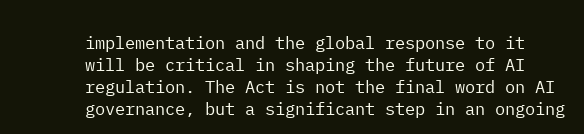implementation and the global response to it will be critical in shaping the future of AI regulation. The Act is not the final word on AI governance, but a significant step in an ongoing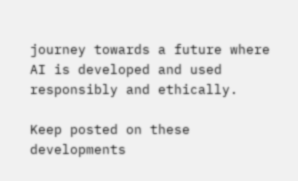journey towards a future where AI is developed and used responsibly and ethically.

Keep posted on these developments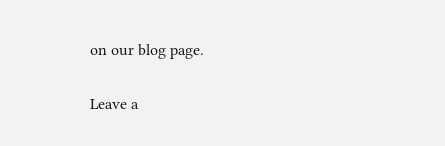on our blog page.

Leave a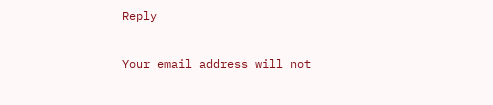Reply

Your email address will not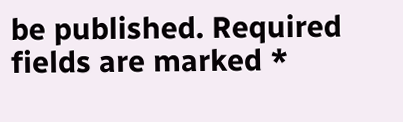be published. Required fields are marked *